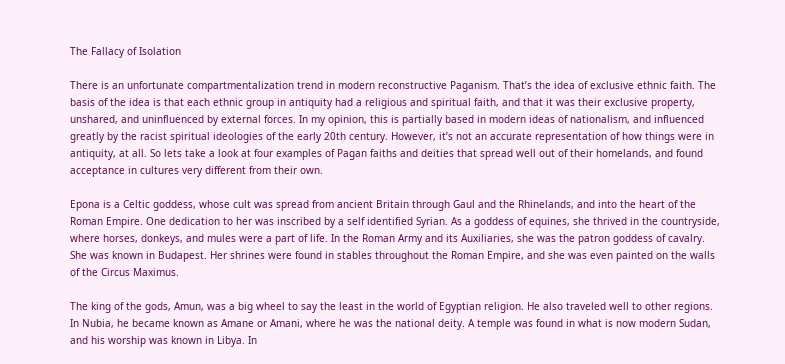The Fallacy of Isolation

There is an unfortunate compartmentalization trend in modern reconstructive Paganism. That’s the idea of exclusive ethnic faith. The basis of the idea is that each ethnic group in antiquity had a religious and spiritual faith, and that it was their exclusive property, unshared, and uninfluenced by external forces. In my opinion, this is partially based in modern ideas of nationalism, and influenced greatly by the racist spiritual ideologies of the early 20th century. However, it’s not an accurate representation of how things were in antiquity, at all. So lets take a look at four examples of Pagan faiths and deities that spread well out of their homelands, and found acceptance in cultures very different from their own.

Epona is a Celtic goddess, whose cult was spread from ancient Britain through Gaul and the Rhinelands, and into the heart of the Roman Empire. One dedication to her was inscribed by a self identified Syrian. As a goddess of equines, she thrived in the countryside, where horses, donkeys, and mules were a part of life. In the Roman Army and its Auxiliaries, she was the patron goddess of cavalry. She was known in Budapest. Her shrines were found in stables throughout the Roman Empire, and she was even painted on the walls of the Circus Maximus.

The king of the gods, Amun, was a big wheel to say the least in the world of Egyptian religion. He also traveled well to other regions. In Nubia, he became known as Amane or Amani, where he was the national deity. A temple was found in what is now modern Sudan, and his worship was known in Libya. In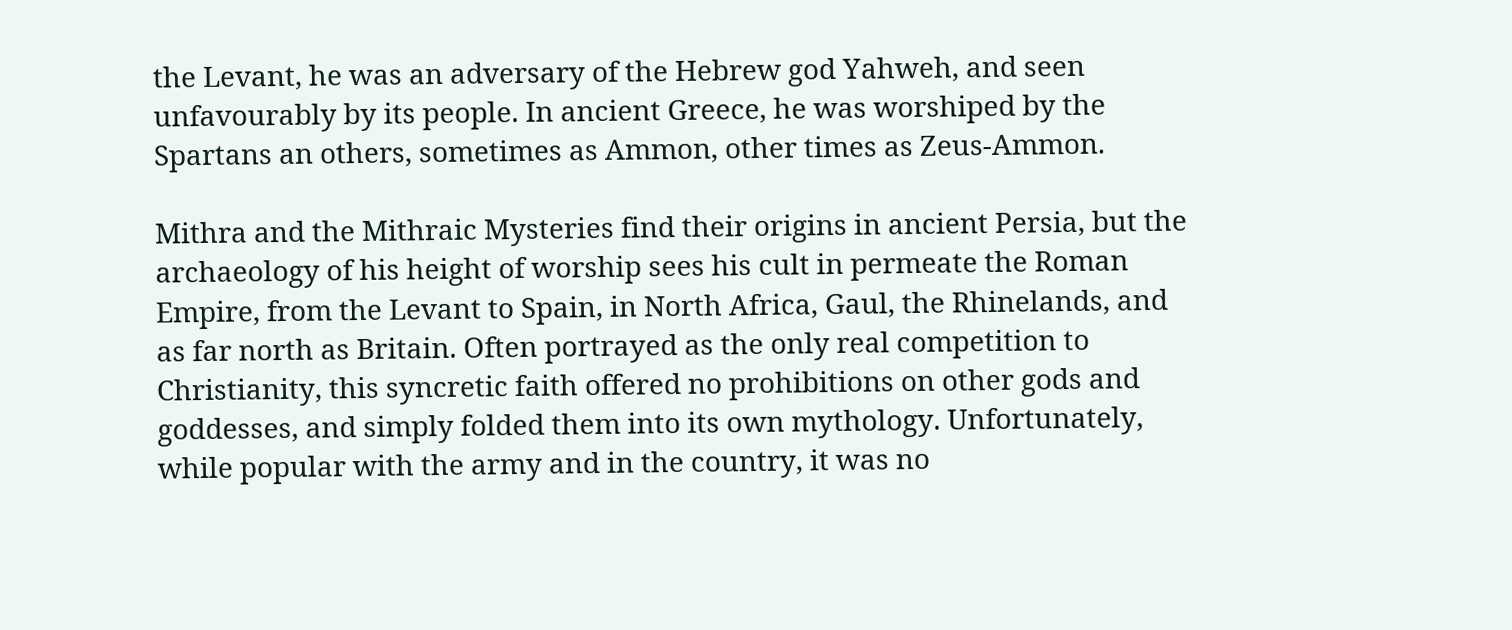the Levant, he was an adversary of the Hebrew god Yahweh, and seen unfavourably by its people. In ancient Greece, he was worshiped by the Spartans an others, sometimes as Ammon, other times as Zeus-Ammon.

Mithra and the Mithraic Mysteries find their origins in ancient Persia, but the archaeology of his height of worship sees his cult in permeate the Roman Empire, from the Levant to Spain, in North Africa, Gaul, the Rhinelands, and as far north as Britain. Often portrayed as the only real competition to Christianity, this syncretic faith offered no prohibitions on other gods and goddesses, and simply folded them into its own mythology. Unfortunately, while popular with the army and in the country, it was no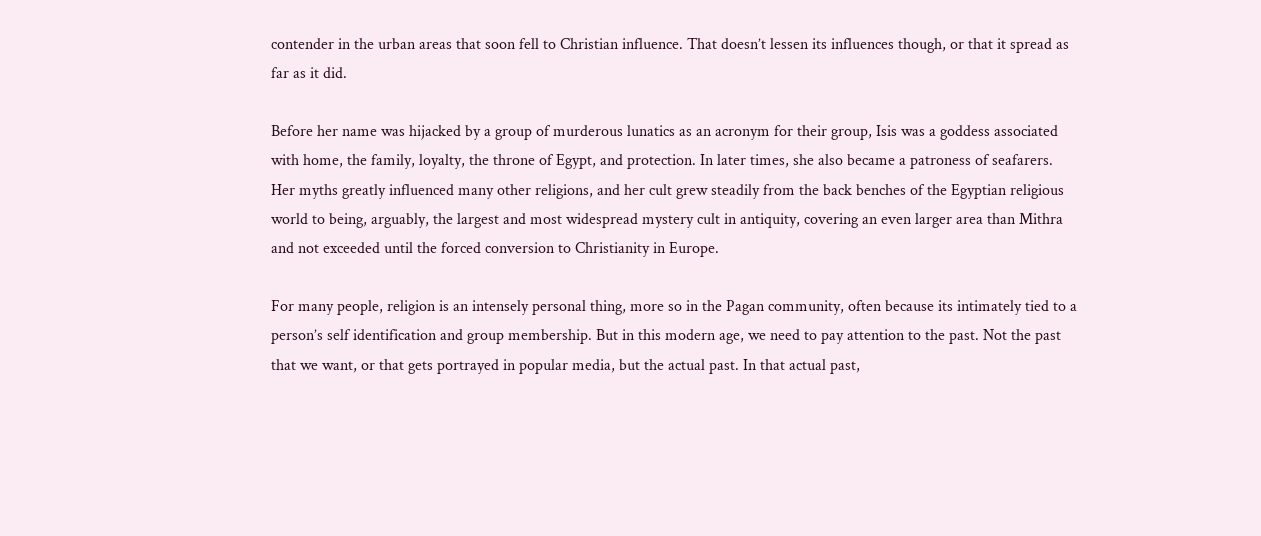contender in the urban areas that soon fell to Christian influence. That doesn’t lessen its influences though, or that it spread as far as it did.

Before her name was hijacked by a group of murderous lunatics as an acronym for their group, Isis was a goddess associated with home, the family, loyalty, the throne of Egypt, and protection. In later times, she also became a patroness of seafarers. Her myths greatly influenced many other religions, and her cult grew steadily from the back benches of the Egyptian religious world to being, arguably, the largest and most widespread mystery cult in antiquity, covering an even larger area than Mithra and not exceeded until the forced conversion to Christianity in Europe.

For many people, religion is an intensely personal thing, more so in the Pagan community, often because its intimately tied to a person’s self identification and group membership. But in this modern age, we need to pay attention to the past. Not the past that we want, or that gets portrayed in popular media, but the actual past. In that actual past,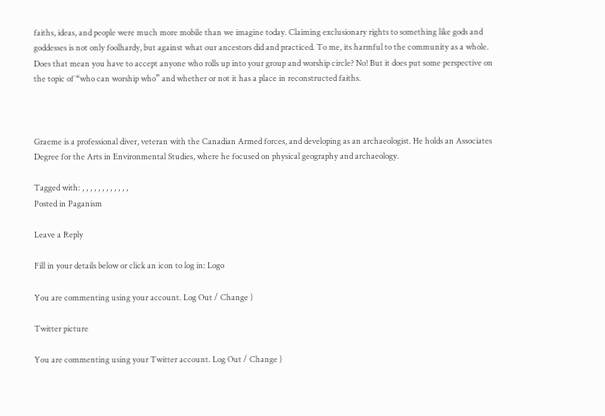faiths, ideas, and people were much more mobile than we imagine today. Claiming exclusionary rights to something like gods and goddesses is not only foolhardy, but against what our ancestors did and practiced. To me, its harmful to the community as a whole. Does that mean you have to accept anyone who rolls up into your group and worship circle? No! But it does put some perspective on the topic of “who can worship who” and whether or not it has a place in reconstructed faiths.



Graeme is a professional diver, veteran with the Canadian Armed forces, and developing as an archaeologist. He holds an Associates Degree for the Arts in Environmental Studies, where he focused on physical geography and archaeology.

Tagged with: , , , , , , , , , , , ,
Posted in Paganism

Leave a Reply

Fill in your details below or click an icon to log in: Logo

You are commenting using your account. Log Out / Change )

Twitter picture

You are commenting using your Twitter account. Log Out / Change )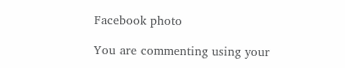Facebook photo

You are commenting using your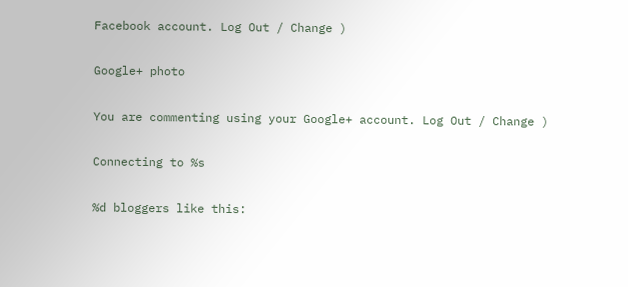Facebook account. Log Out / Change )

Google+ photo

You are commenting using your Google+ account. Log Out / Change )

Connecting to %s

%d bloggers like this: